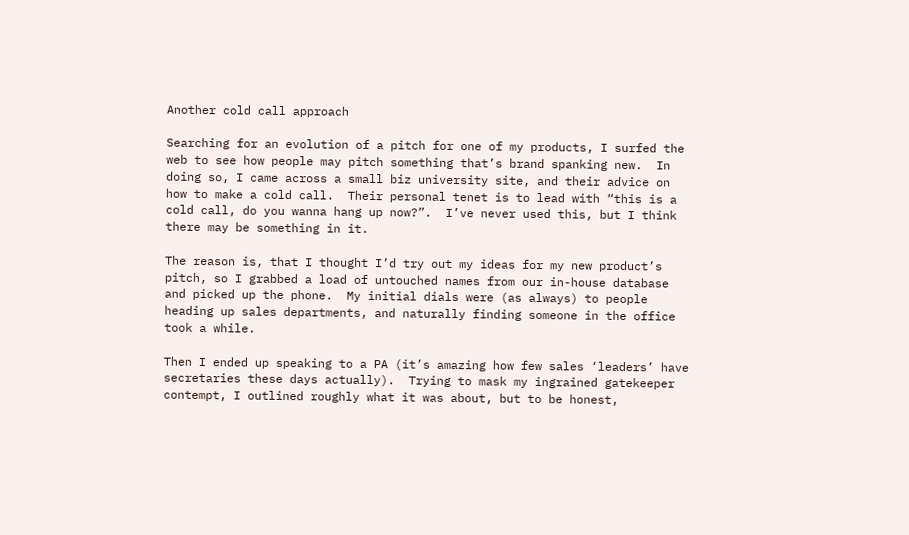Another cold call approach

Searching for an evolution of a pitch for one of my products, I surfed the web to see how people may pitch something that’s brand spanking new.  In doing so, I came across a small biz university site, and their advice on how to make a cold call.  Their personal tenet is to lead with “this is a cold call, do you wanna hang up now?”.  I’ve never used this, but I think there may be something in it.

The reason is, that I thought I’d try out my ideas for my new product’s pitch, so I grabbed a load of untouched names from our in-house database and picked up the phone.  My initial dials were (as always) to people heading up sales departments, and naturally finding someone in the office took a while.

Then I ended up speaking to a PA (it’s amazing how few sales ‘leaders’ have secretaries these days actually).  Trying to mask my ingrained gatekeeper contempt, I outlined roughly what it was about, but to be honest,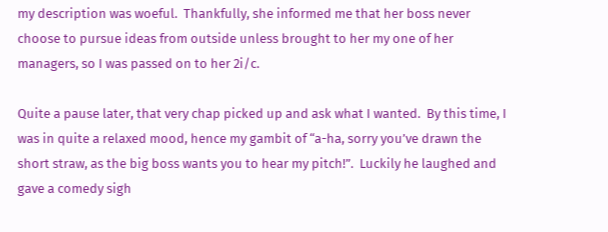my description was woeful.  Thankfully, she informed me that her boss never choose to pursue ideas from outside unless brought to her my one of her managers, so I was passed on to her 2i/c.

Quite a pause later, that very chap picked up and ask what I wanted.  By this time, I was in quite a relaxed mood, hence my gambit of “a-ha, sorry you’ve drawn the short straw, as the big boss wants you to hear my pitch!”.  Luckily he laughed and gave a comedy sigh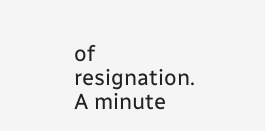of resignation.  A minute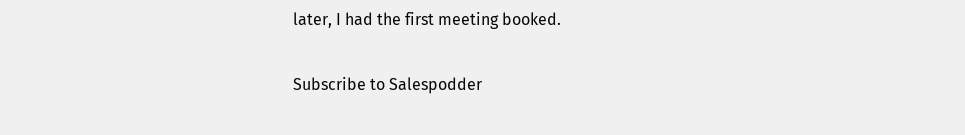later, I had the first meeting booked.

Subscribe to Salespodder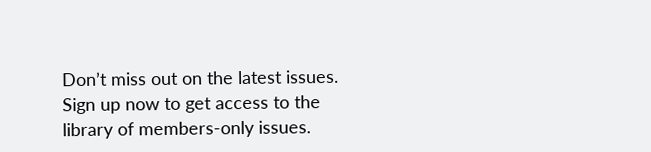Don’t miss out on the latest issues. Sign up now to get access to the library of members-only issues.